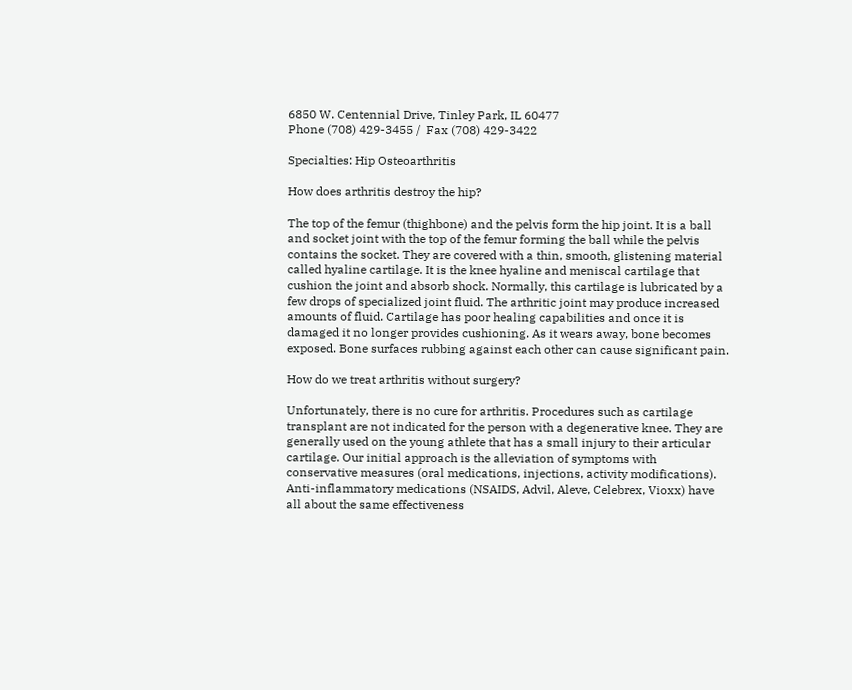6850 W. Centennial Drive, Tinley Park, IL 60477
Phone (708) 429-3455 /  Fax (708) 429-3422

Specialties: Hip Osteoarthritis

How does arthritis destroy the hip?

The top of the femur (thighbone) and the pelvis form the hip joint. It is a ball and socket joint with the top of the femur forming the ball while the pelvis contains the socket. They are covered with a thin, smooth, glistening material called hyaline cartilage. It is the knee hyaline and meniscal cartilage that cushion the joint and absorb shock. Normally, this cartilage is lubricated by a few drops of specialized joint fluid. The arthritic joint may produce increased amounts of fluid. Cartilage has poor healing capabilities and once it is damaged it no longer provides cushioning. As it wears away, bone becomes exposed. Bone surfaces rubbing against each other can cause significant pain.

How do we treat arthritis without surgery?

Unfortunately, there is no cure for arthritis. Procedures such as cartilage transplant are not indicated for the person with a degenerative knee. They are generally used on the young athlete that has a small injury to their articular cartilage. Our initial approach is the alleviation of symptoms with conservative measures (oral medications, injections, activity modifications). Anti-inflammatory medications (NSAIDS, Advil, Aleve, Celebrex, Vioxx) have all about the same effectiveness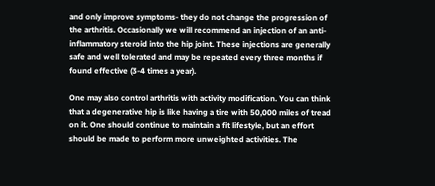and only improve symptoms- they do not change the progression of the arthritis. Occasionally we will recommend an injection of an anti-inflammatory steroid into the hip joint. These injections are generally safe and well tolerated and may be repeated every three months if found effective (3-4 times a year).

One may also control arthritis with activity modification. You can think that a degenerative hip is like having a tire with 50,000 miles of tread on it. One should continue to maintain a fit lifestyle, but an effort should be made to perform more unweighted activities. The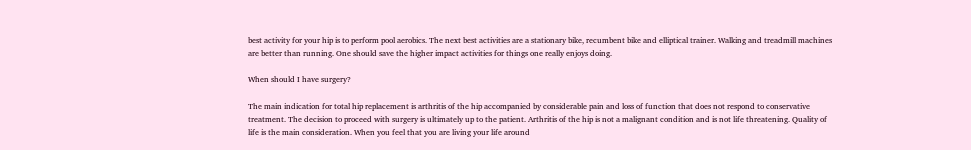best activity for your hip is to perform pool aerobics. The next best activities are a stationary bike, recumbent bike and elliptical trainer. Walking and treadmill machines are better than running. One should save the higher impact activities for things one really enjoys doing.

When should I have surgery?

The main indication for total hip replacement is arthritis of the hip accompanied by considerable pain and loss of function that does not respond to conservative treatment. The decision to proceed with surgery is ultimately up to the patient. Arthritis of the hip is not a malignant condition and is not life threatening. Quality of life is the main consideration. When you feel that you are living your life around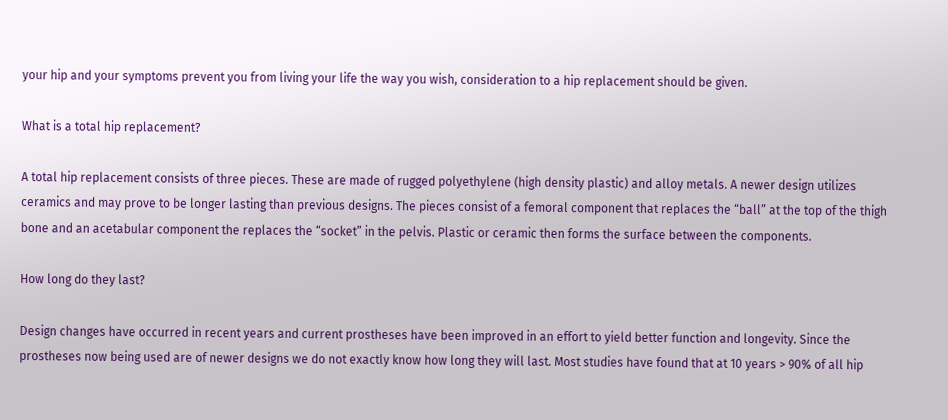your hip and your symptoms prevent you from living your life the way you wish, consideration to a hip replacement should be given.

What is a total hip replacement?

A total hip replacement consists of three pieces. These are made of rugged polyethylene (high density plastic) and alloy metals. A newer design utilizes ceramics and may prove to be longer lasting than previous designs. The pieces consist of a femoral component that replaces the “ball” at the top of the thigh bone and an acetabular component the replaces the “socket” in the pelvis. Plastic or ceramic then forms the surface between the components.

How long do they last?

Design changes have occurred in recent years and current prostheses have been improved in an effort to yield better function and longevity. Since the prostheses now being used are of newer designs we do not exactly know how long they will last. Most studies have found that at 10 years > 90% of all hip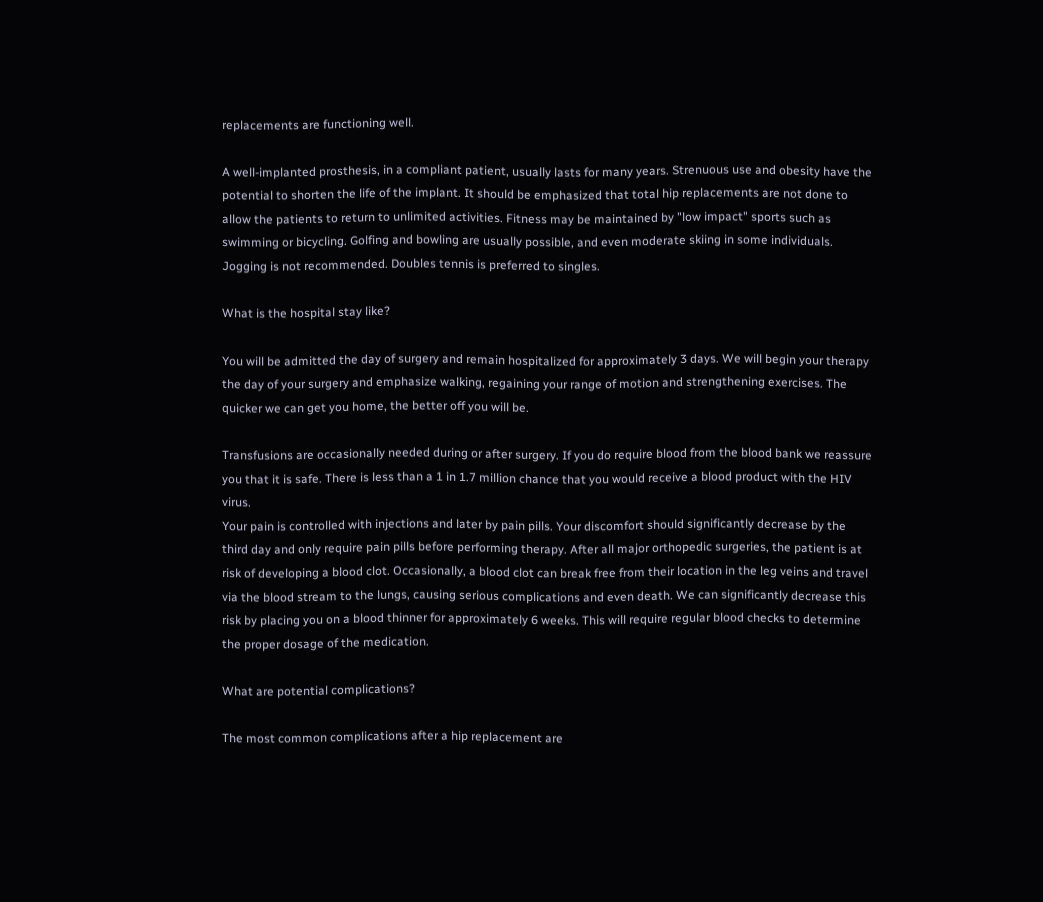replacements are functioning well.

A well-implanted prosthesis, in a compliant patient, usually lasts for many years. Strenuous use and obesity have the potential to shorten the life of the implant. It should be emphasized that total hip replacements are not done to allow the patients to return to unlimited activities. Fitness may be maintained by "low impact" sports such as swimming or bicycling. Golfing and bowling are usually possible, and even moderate skiing in some individuals. Jogging is not recommended. Doubles tennis is preferred to singles.

What is the hospital stay like?

You will be admitted the day of surgery and remain hospitalized for approximately 3 days. We will begin your therapy the day of your surgery and emphasize walking, regaining your range of motion and strengthening exercises. The quicker we can get you home, the better off you will be.

Transfusions are occasionally needed during or after surgery. If you do require blood from the blood bank we reassure you that it is safe. There is less than a 1 in 1.7 million chance that you would receive a blood product with the HIV virus.
Your pain is controlled with injections and later by pain pills. Your discomfort should significantly decrease by the third day and only require pain pills before performing therapy. After all major orthopedic surgeries, the patient is at risk of developing a blood clot. Occasionally, a blood clot can break free from their location in the leg veins and travel via the blood stream to the lungs, causing serious complications and even death. We can significantly decrease this risk by placing you on a blood thinner for approximately 6 weeks. This will require regular blood checks to determine the proper dosage of the medication.

What are potential complications?

The most common complications after a hip replacement are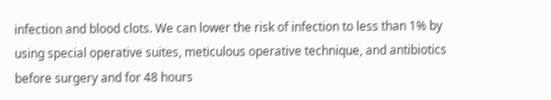infection and blood clots. We can lower the risk of infection to less than 1% by using special operative suites, meticulous operative technique, and antibiotics before surgery and for 48 hours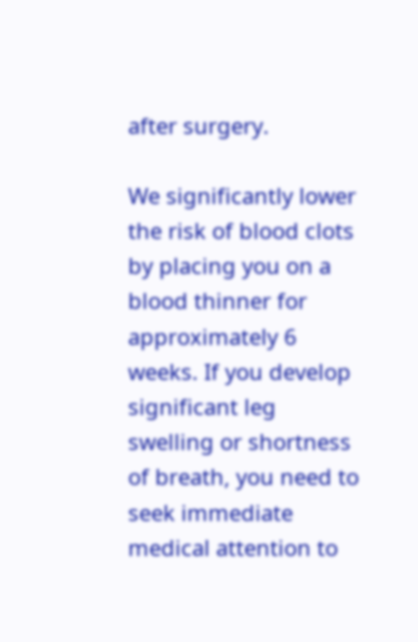after surgery.

We significantly lower the risk of blood clots by placing you on a blood thinner for approximately 6 weeks. If you develop significant leg swelling or shortness of breath, you need to seek immediate medical attention to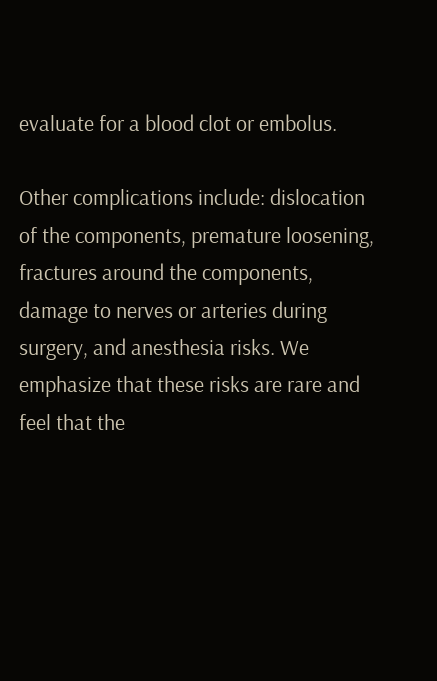evaluate for a blood clot or embolus.

Other complications include: dislocation of the components, premature loosening, fractures around the components, damage to nerves or arteries during surgery, and anesthesia risks. We emphasize that these risks are rare and feel that the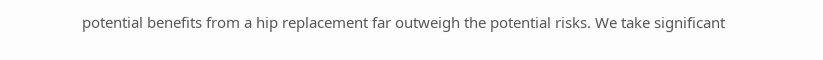potential benefits from a hip replacement far outweigh the potential risks. We take significant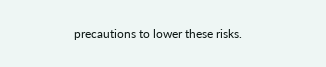precautions to lower these risks.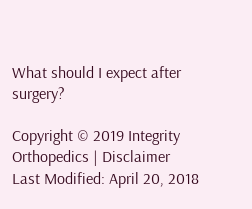What should I expect after surgery?

Copyright © 2019 Integrity Orthopedics | Disclaimer
Last Modified: April 20, 2018